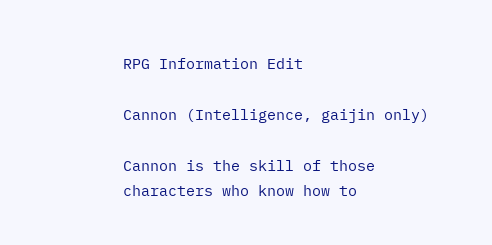RPG Information Edit

Cannon (Intelligence, gaijin only)

Cannon is the skill of those characters who know how to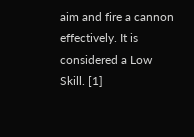aim and fire a cannon effectively. It is considered a Low Skill. [1]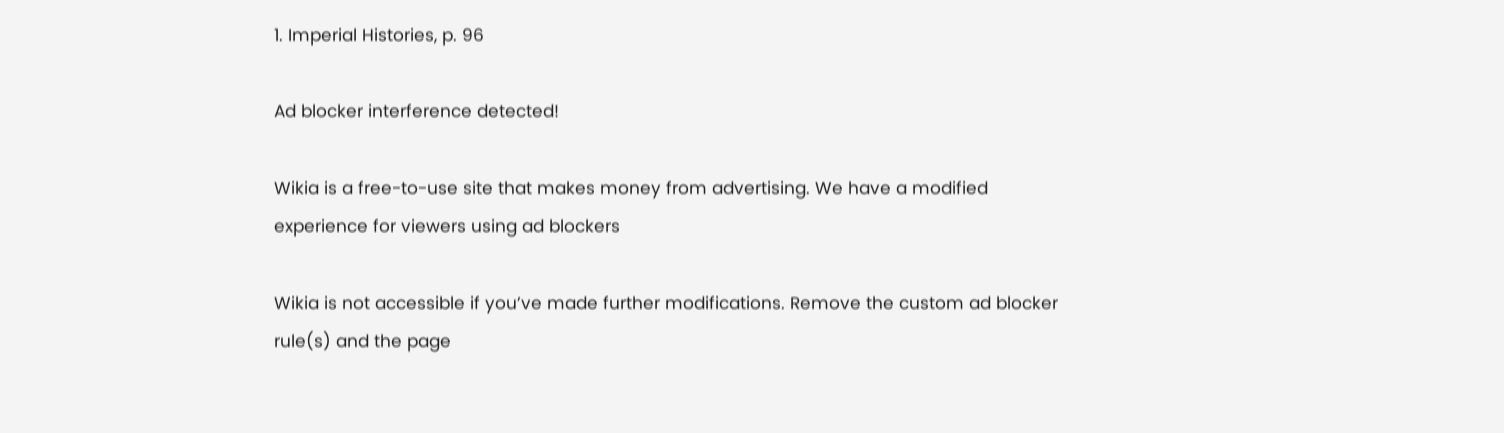1. Imperial Histories, p. 96

Ad blocker interference detected!

Wikia is a free-to-use site that makes money from advertising. We have a modified experience for viewers using ad blockers

Wikia is not accessible if you’ve made further modifications. Remove the custom ad blocker rule(s) and the page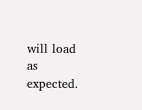will load as expected.